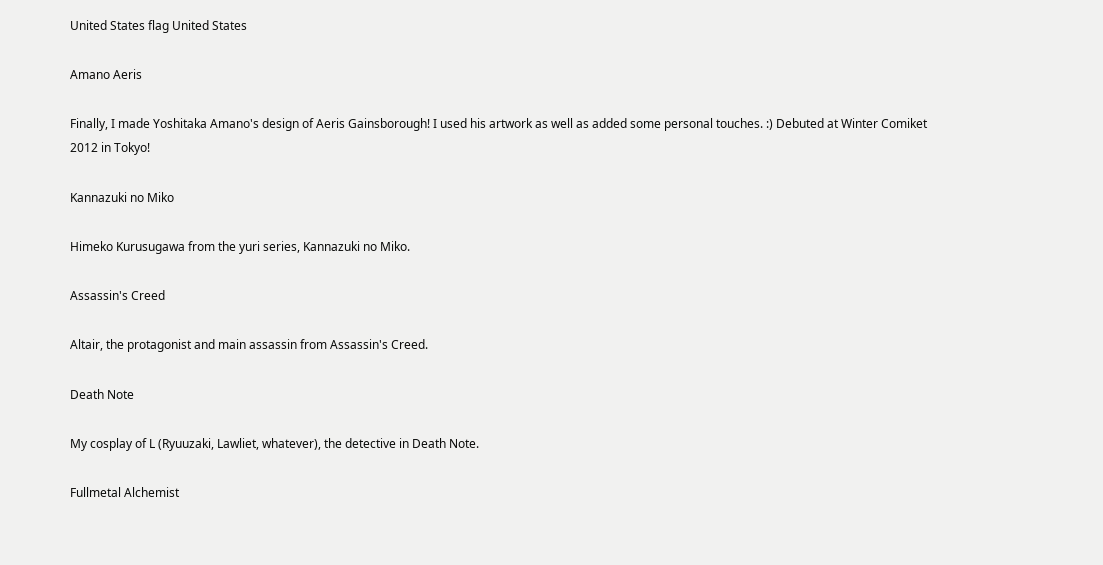United States flag United States

Amano Aeris

Finally, I made Yoshitaka Amano's design of Aeris Gainsborough! I used his artwork as well as added some personal touches. :) Debuted at Winter Comiket 2012 in Tokyo!

Kannazuki no Miko

Himeko Kurusugawa from the yuri series, Kannazuki no Miko.

Assassin's Creed

Altair, the protagonist and main assassin from Assassin's Creed.

Death Note

My cosplay of L (Ryuuzaki, Lawliet, whatever), the detective in Death Note.

Fullmetal Alchemist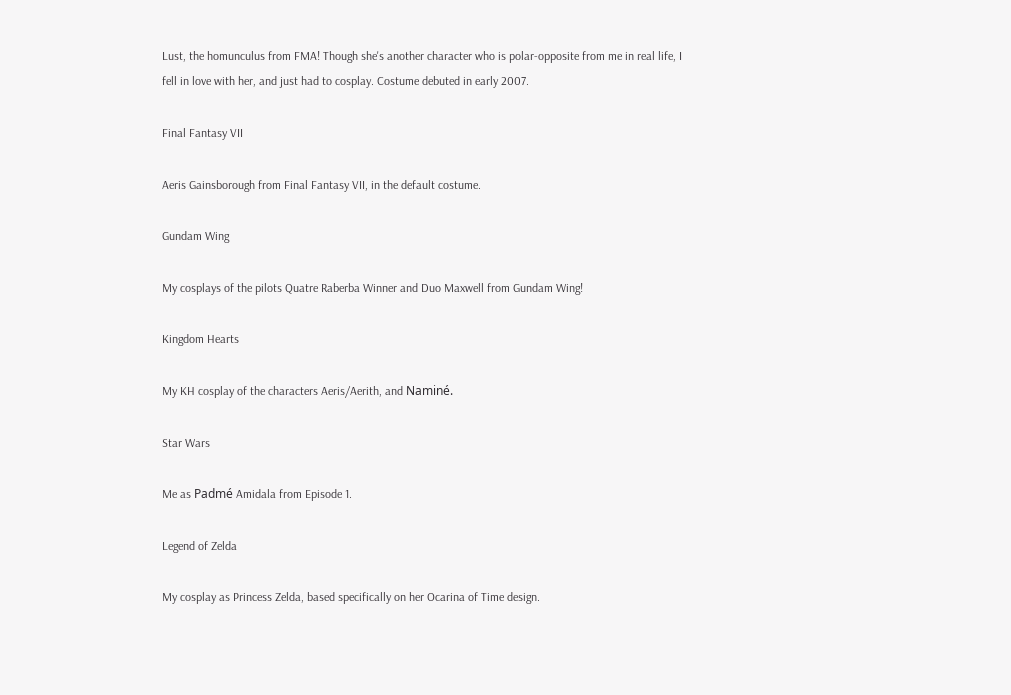Lust, the homunculus from FMA! Though she's another character who is polar-opposite from me in real life, I fell in love with her, and just had to cosplay. Costume debuted in early 2007.

Final Fantasy VII

Aeris Gainsborough from Final Fantasy VII, in the default costume.

Gundam Wing

My cosplays of the pilots Quatre Raberba Winner and Duo Maxwell from Gundam Wing!

Kingdom Hearts

My KH cosplay of the characters Aeris/Aerith, and Naminé.

Star Wars

Me as Padmé Amidala from Episode 1.

Legend of Zelda

My cosplay as Princess Zelda, based specifically on her Ocarina of Time design.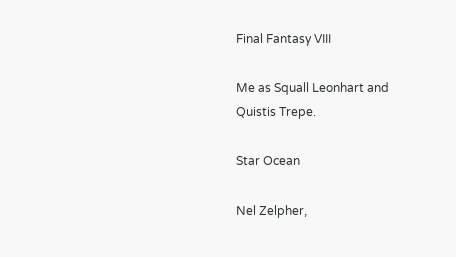Final Fantasy VIII

Me as Squall Leonhart and Quistis Trepe.

Star Ocean

Nel Zelpher,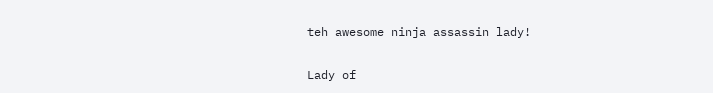teh awesome ninja assassin lady!

Lady of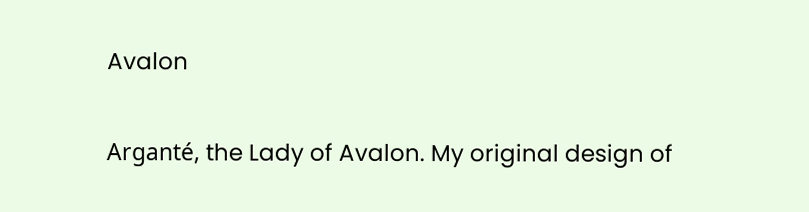Avalon

Arganté, the Lady of Avalon. My original design of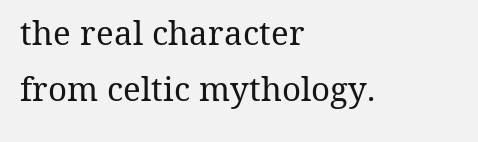the real character from celtic mythology.